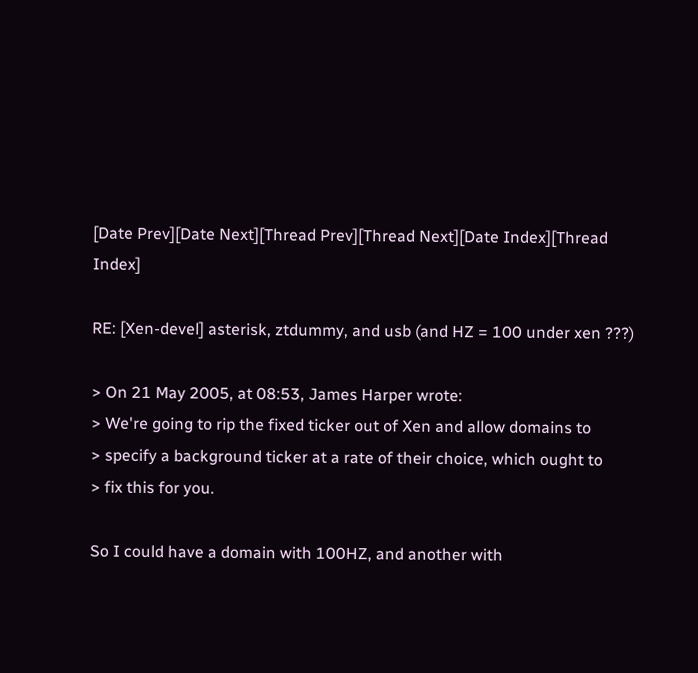[Date Prev][Date Next][Thread Prev][Thread Next][Date Index][Thread Index]

RE: [Xen-devel] asterisk, ztdummy, and usb (and HZ = 100 under xen ???)

> On 21 May 2005, at 08:53, James Harper wrote:
> We're going to rip the fixed ticker out of Xen and allow domains to
> specify a background ticker at a rate of their choice, which ought to
> fix this for you.

So I could have a domain with 100HZ, and another with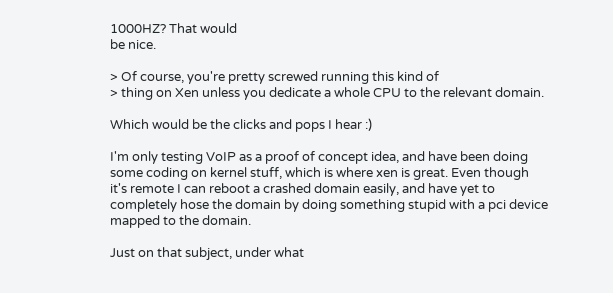1000HZ? That would
be nice.

> Of course, you're pretty screwed running this kind of
> thing on Xen unless you dedicate a whole CPU to the relevant domain.

Which would be the clicks and pops I hear :)

I'm only testing VoIP as a proof of concept idea, and have been doing
some coding on kernel stuff, which is where xen is great. Even though
it's remote I can reboot a crashed domain easily, and have yet to
completely hose the domain by doing something stupid with a pci device
mapped to the domain.

Just on that subject, under what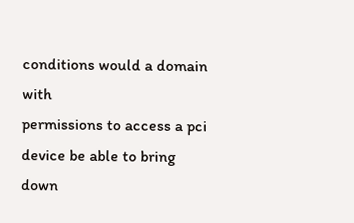conditions would a domain with
permissions to access a pci device be able to bring down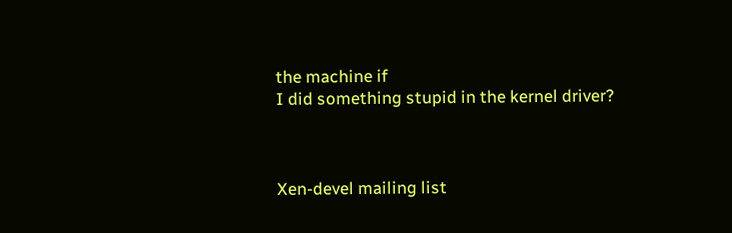the machine if
I did something stupid in the kernel driver?



Xen-devel mailing list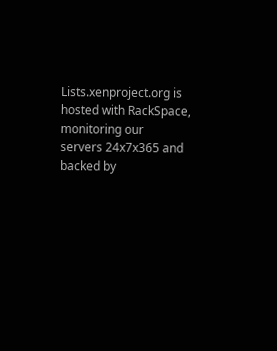Lists.xenproject.org is hosted with RackSpace, monitoring our
servers 24x7x365 and backed by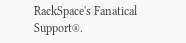RackSpace's Fanatical Support®.